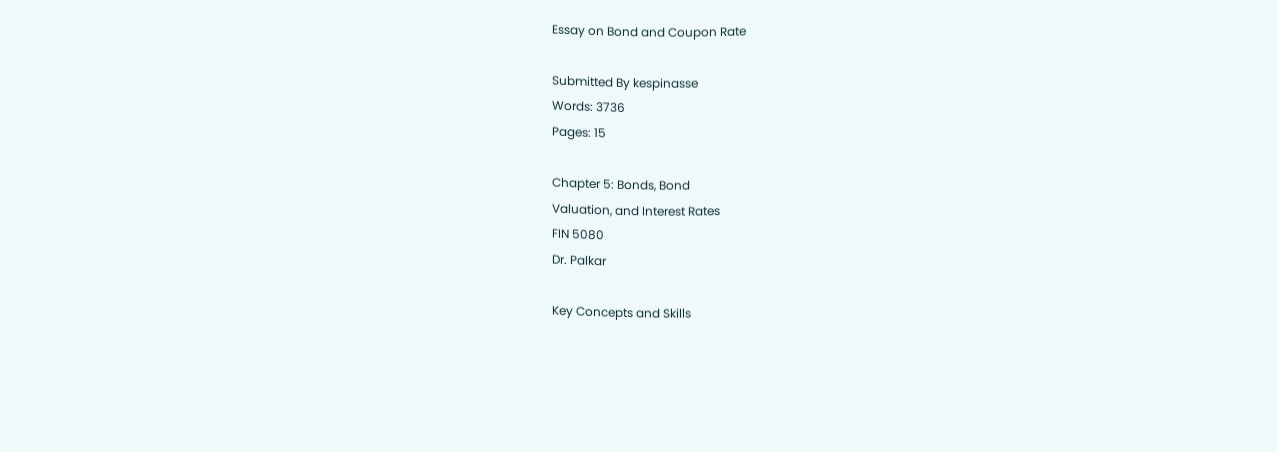Essay on Bond and Coupon Rate

Submitted By kespinasse
Words: 3736
Pages: 15

Chapter 5: Bonds, Bond
Valuation, and Interest Rates
FIN 5080
Dr. Palkar

Key Concepts and Skills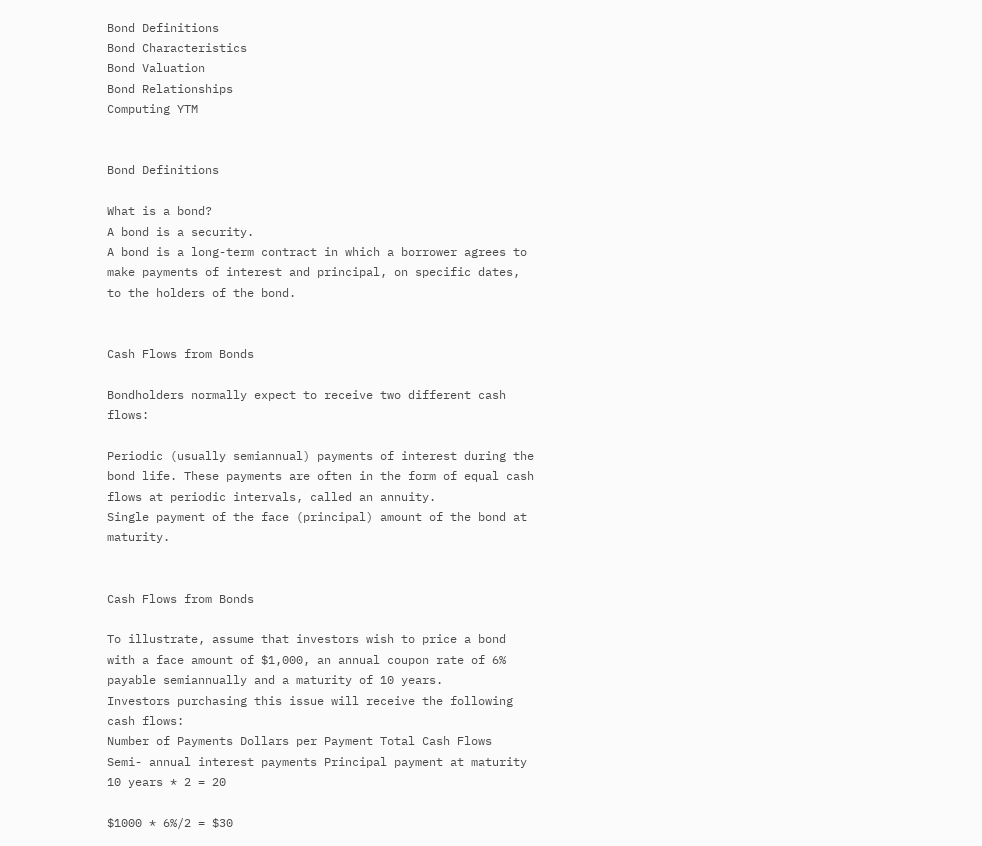Bond Definitions
Bond Characteristics
Bond Valuation
Bond Relationships
Computing YTM


Bond Definitions

What is a bond?
A bond is a security.
A bond is a long-term contract in which a borrower agrees to make payments of interest and principal, on specific dates, to the holders of the bond.


Cash Flows from Bonds

Bondholders normally expect to receive two different cash flows:

Periodic (usually semiannual) payments of interest during the bond life. These payments are often in the form of equal cash flows at periodic intervals, called an annuity.
Single payment of the face (principal) amount of the bond at maturity.


Cash Flows from Bonds

To illustrate, assume that investors wish to price a bond with a face amount of $1,000, an annual coupon rate of 6% payable semiannually and a maturity of 10 years.
Investors purchasing this issue will receive the following cash flows:
Number of Payments Dollars per Payment Total Cash Flows
Semi- annual interest payments Principal payment at maturity 10 years * 2 = 20

$1000 * 6%/2 = $30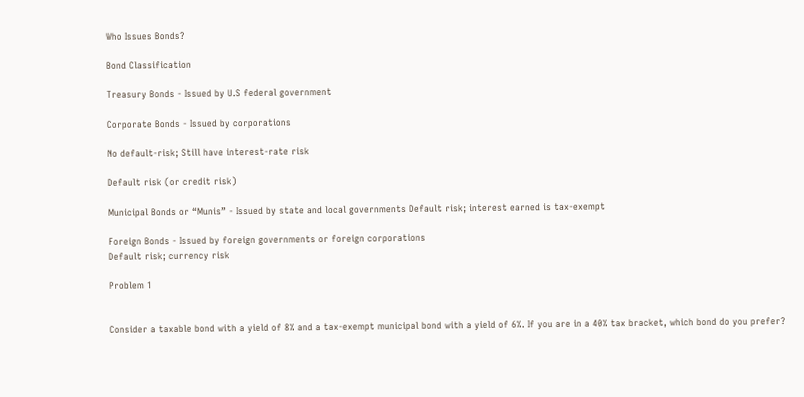Who Issues Bonds?

Bond Classification

Treasury Bonds - Issued by U.S federal government

Corporate Bonds - Issued by corporations

No default-risk; Still have interest-rate risk

Default risk (or credit risk)

Municipal Bonds or “Munis” - Issued by state and local governments Default risk; interest earned is tax-exempt

Foreign Bonds - Issued by foreign governments or foreign corporations
Default risk; currency risk

Problem 1


Consider a taxable bond with a yield of 8% and a tax-exempt municipal bond with a yield of 6%. If you are in a 40% tax bracket, which bond do you prefer?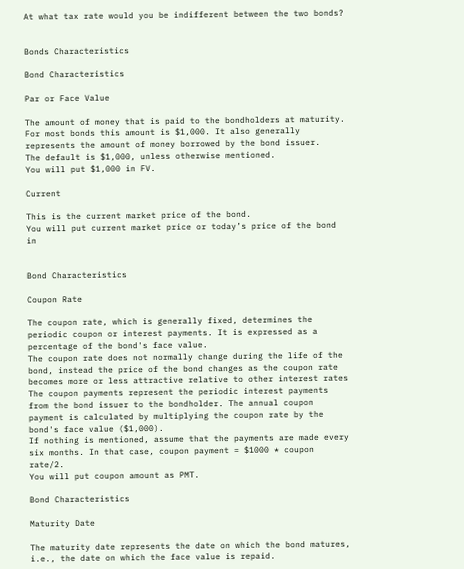At what tax rate would you be indifferent between the two bonds?


Bonds Characteristics

Bond Characteristics

Par or Face Value

The amount of money that is paid to the bondholders at maturity.
For most bonds this amount is $1,000. It also generally represents the amount of money borrowed by the bond issuer.
The default is $1,000, unless otherwise mentioned.
You will put $1,000 in FV.

Current

This is the current market price of the bond.
You will put current market price or today’s price of the bond in


Bond Characteristics

Coupon Rate

The coupon rate, which is generally fixed, determines the periodic coupon or interest payments. It is expressed as a percentage of the bond's face value.
The coupon rate does not normally change during the life of the bond, instead the price of the bond changes as the coupon rate becomes more or less attractive relative to other interest rates
The coupon payments represent the periodic interest payments from the bond issuer to the bondholder. The annual coupon payment is calculated by multiplying the coupon rate by the bond's face value ($1,000).
If nothing is mentioned, assume that the payments are made every six months. In that case, coupon payment = $1000 * coupon rate/2.
You will put coupon amount as PMT.

Bond Characteristics

Maturity Date

The maturity date represents the date on which the bond matures,
i.e., the date on which the face value is repaid.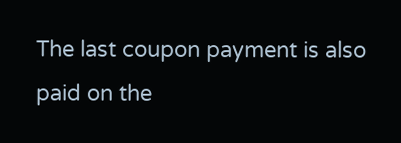The last coupon payment is also paid on the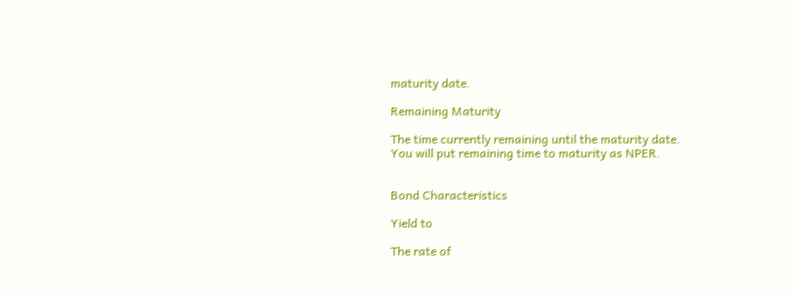maturity date.

Remaining Maturity

The time currently remaining until the maturity date.
You will put remaining time to maturity as NPER.


Bond Characteristics

Yield to

The rate of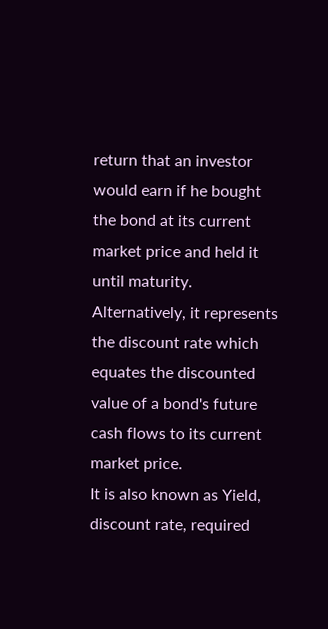return that an investor would earn if he bought the bond at its current market price and held it until maturity.
Alternatively, it represents the discount rate which equates the discounted value of a bond's future cash flows to its current market price.
It is also known as Yield, discount rate, required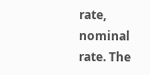rate, nominal rate. The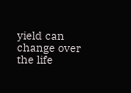yield can change over the life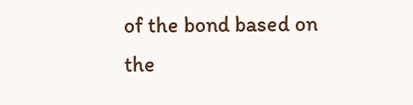of the bond based on the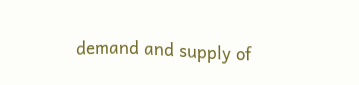demand and supply of